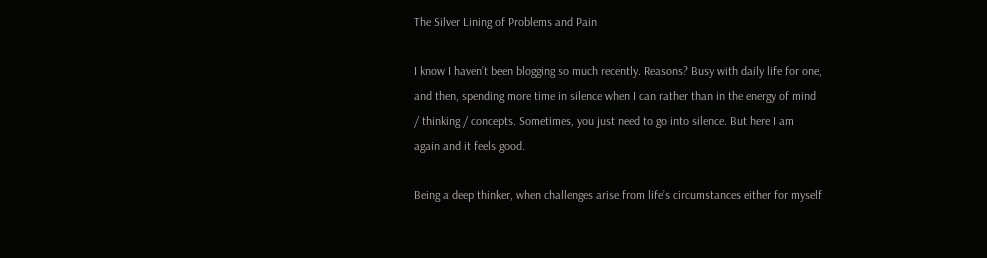The Silver Lining of Problems and Pain

I know I haven’t been blogging so much recently. Reasons? Busy with daily life for one, and then, spending more time in silence when I can rather than in the energy of mind / thinking / concepts. Sometimes, you just need to go into silence. But here I am again and it feels good.

Being a deep thinker, when challenges arise from life’s circumstances either for myself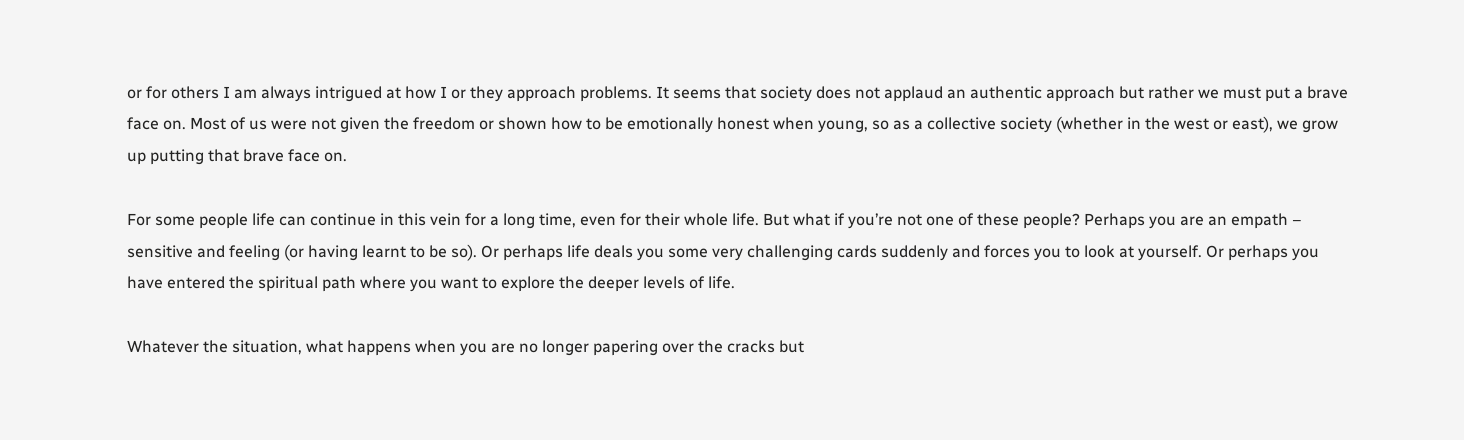or for others I am always intrigued at how I or they approach problems. It seems that society does not applaud an authentic approach but rather we must put a brave face on. Most of us were not given the freedom or shown how to be emotionally honest when young, so as a collective society (whether in the west or east), we grow up putting that brave face on.

For some people life can continue in this vein for a long time, even for their whole life. But what if you’re not one of these people? Perhaps you are an empath – sensitive and feeling (or having learnt to be so). Or perhaps life deals you some very challenging cards suddenly and forces you to look at yourself. Or perhaps you have entered the spiritual path where you want to explore the deeper levels of life.

Whatever the situation, what happens when you are no longer papering over the cracks but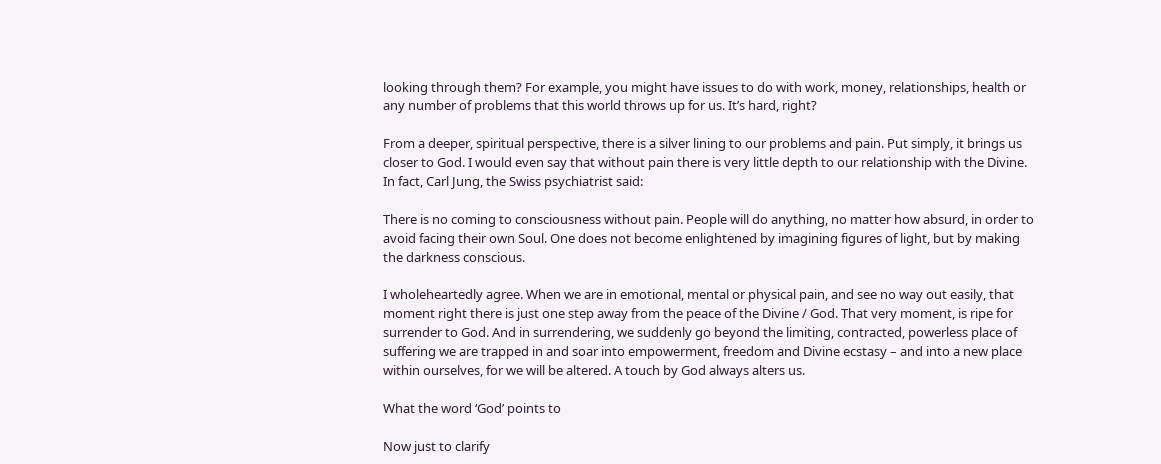looking through them? For example, you might have issues to do with work, money, relationships, health or any number of problems that this world throws up for us. It’s hard, right?

From a deeper, spiritual perspective, there is a silver lining to our problems and pain. Put simply, it brings us closer to God. I would even say that without pain there is very little depth to our relationship with the Divine. In fact, Carl Jung, the Swiss psychiatrist said:

There is no coming to consciousness without pain. People will do anything, no matter how absurd, in order to avoid facing their own Soul. One does not become enlightened by imagining figures of light, but by making the darkness conscious.

I wholeheartedly agree. When we are in emotional, mental or physical pain, and see no way out easily, that moment right there is just one step away from the peace of the Divine / God. That very moment, is ripe for surrender to God. And in surrendering, we suddenly go beyond the limiting, contracted, powerless place of suffering we are trapped in and soar into empowerment, freedom and Divine ecstasy – and into a new place within ourselves, for we will be altered. A touch by God always alters us.

What the word ‘God’ points to

Now just to clarify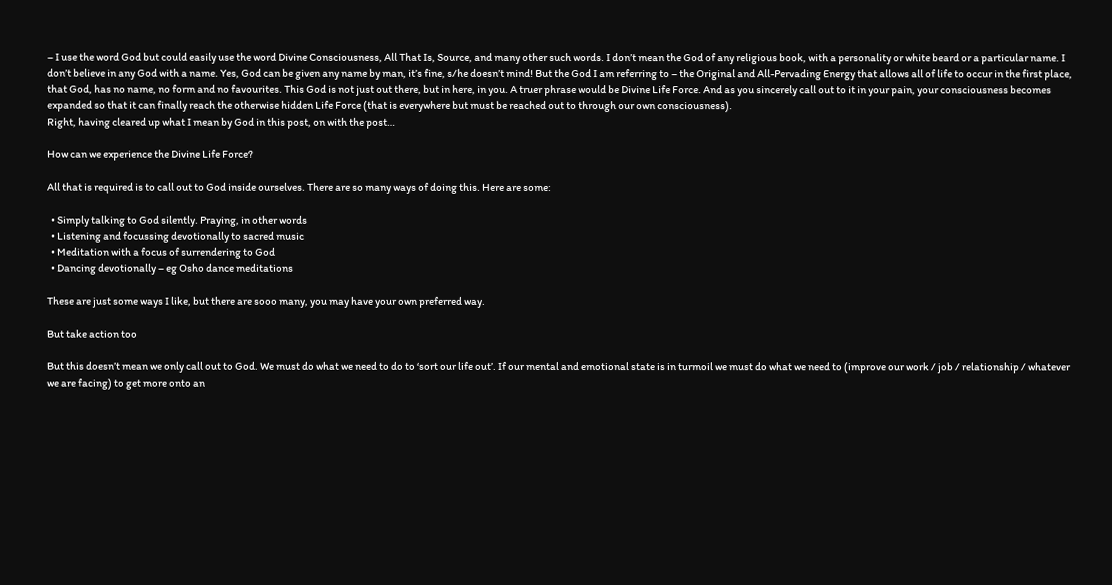– I use the word God but could easily use the word Divine Consciousness, All That Is, Source, and many other such words. I don’t mean the God of any religious book, with a personality or white beard or a particular name. I don’t believe in any God with a name. Yes, God can be given any name by man, it’s fine, s/he doesn’t mind! But the God I am referring to – the Original and All-Pervading Energy that allows all of life to occur in the first place, that God, has no name, no form and no favourites. This God is not just out there, but in here, in you. A truer phrase would be Divine Life Force. And as you sincerely call out to it in your pain, your consciousness becomes expanded so that it can finally reach the otherwise hidden Life Force (that is everywhere but must be reached out to through our own consciousness).
Right, having cleared up what I mean by God in this post, on with the post…

How can we experience the Divine Life Force?

All that is required is to call out to God inside ourselves. There are so many ways of doing this. Here are some:

  • Simply talking to God silently. Praying, in other words
  • Listening and focussing devotionally to sacred music
  • Meditation with a focus of surrendering to God
  • Dancing devotionally – eg Osho dance meditations

These are just some ways I like, but there are sooo many, you may have your own preferred way.

But take action too

But this doesn’t mean we only call out to God. We must do what we need to do to ‘sort our life out’. If our mental and emotional state is in turmoil we must do what we need to (improve our work / job / relationship / whatever we are facing) to get more onto an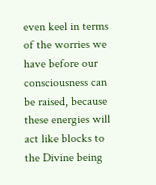even keel in terms of the worries we have before our consciousness can be raised, because these energies will act like blocks to the Divine being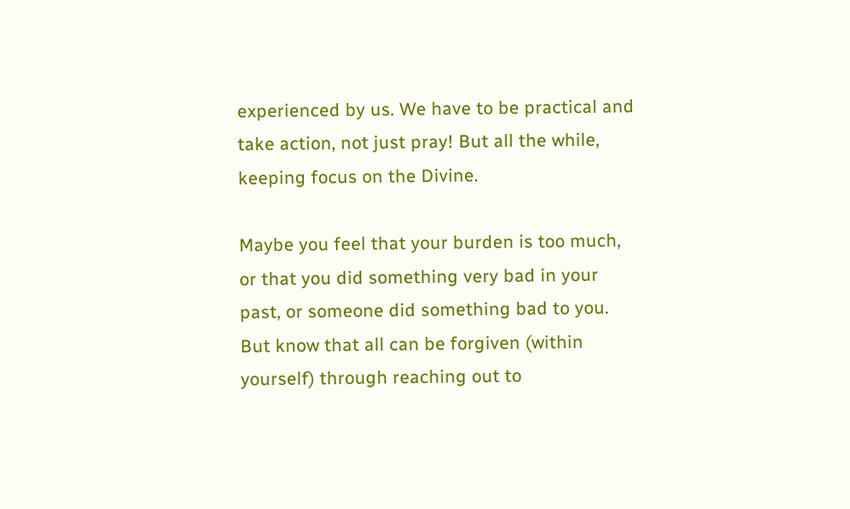experienced by us. We have to be practical and take action, not just pray! But all the while, keeping focus on the Divine.

Maybe you feel that your burden is too much, or that you did something very bad in your past, or someone did something bad to you. But know that all can be forgiven (within yourself) through reaching out to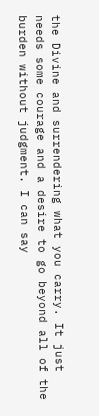the Divine and surrendering what you carry. It just needs some courage and a desire to go beyond all of the burden without judgment. I can say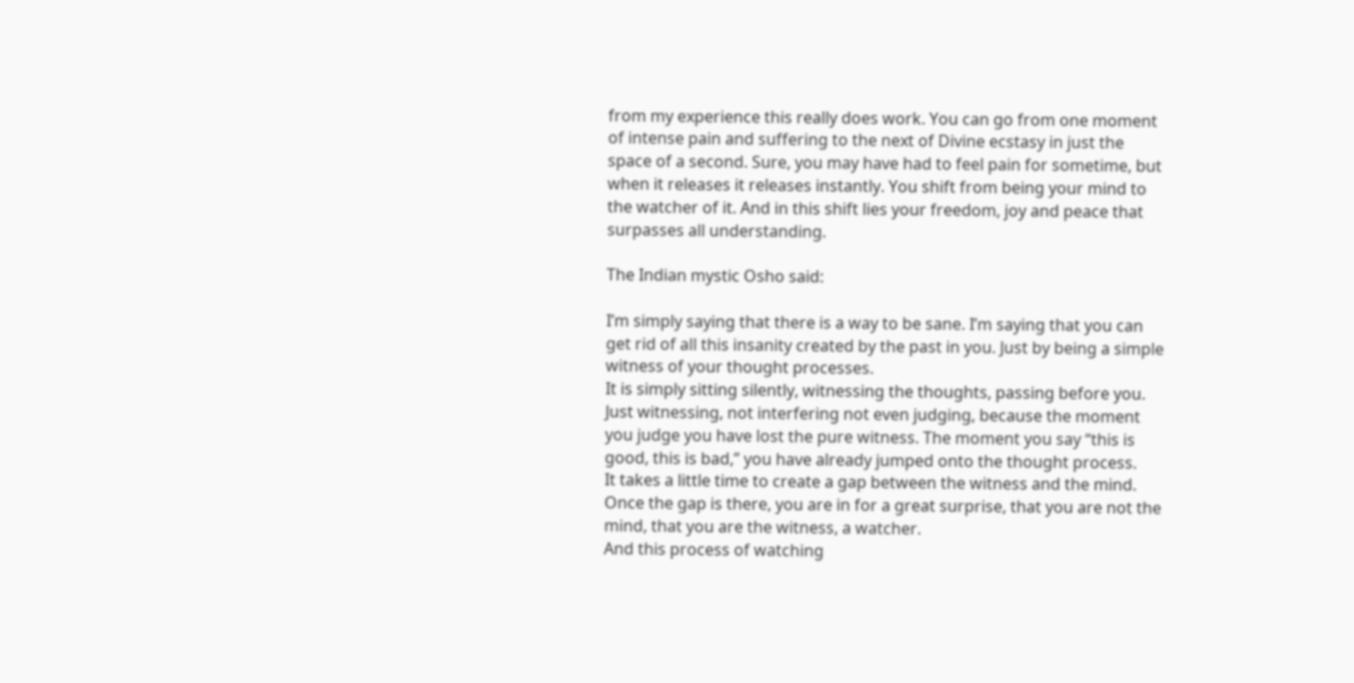from my experience this really does work. You can go from one moment of intense pain and suffering to the next of Divine ecstasy in just the space of a second. Sure, you may have had to feel pain for sometime, but when it releases it releases instantly. You shift from being your mind to the watcher of it. And in this shift lies your freedom, joy and peace that surpasses all understanding.

The Indian mystic Osho said:

I’m simply saying that there is a way to be sane. I’m saying that you can get rid of all this insanity created by the past in you. Just by being a simple witness of your thought processes.
It is simply sitting silently, witnessing the thoughts, passing before you. Just witnessing, not interfering not even judging, because the moment you judge you have lost the pure witness. The moment you say “this is good, this is bad,” you have already jumped onto the thought process.
It takes a little time to create a gap between the witness and the mind. Once the gap is there, you are in for a great surprise, that you are not the mind, that you are the witness, a watcher.
And this process of watching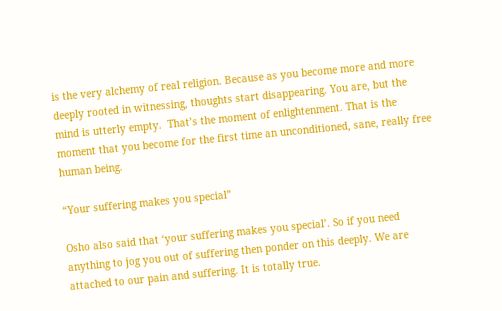is the very alchemy of real religion. Because as you become more and more deeply rooted in witnessing, thoughts start disappearing. You are, but the mind is utterly empty.  That’s the moment of enlightenment. That is the moment that you become for the first time an unconditioned, sane, really free human being.

“Your suffering makes you special”

Osho also said that ‘your suffering makes you special’. So if you need anything to jog you out of suffering then ponder on this deeply. We are attached to our pain and suffering. It is totally true.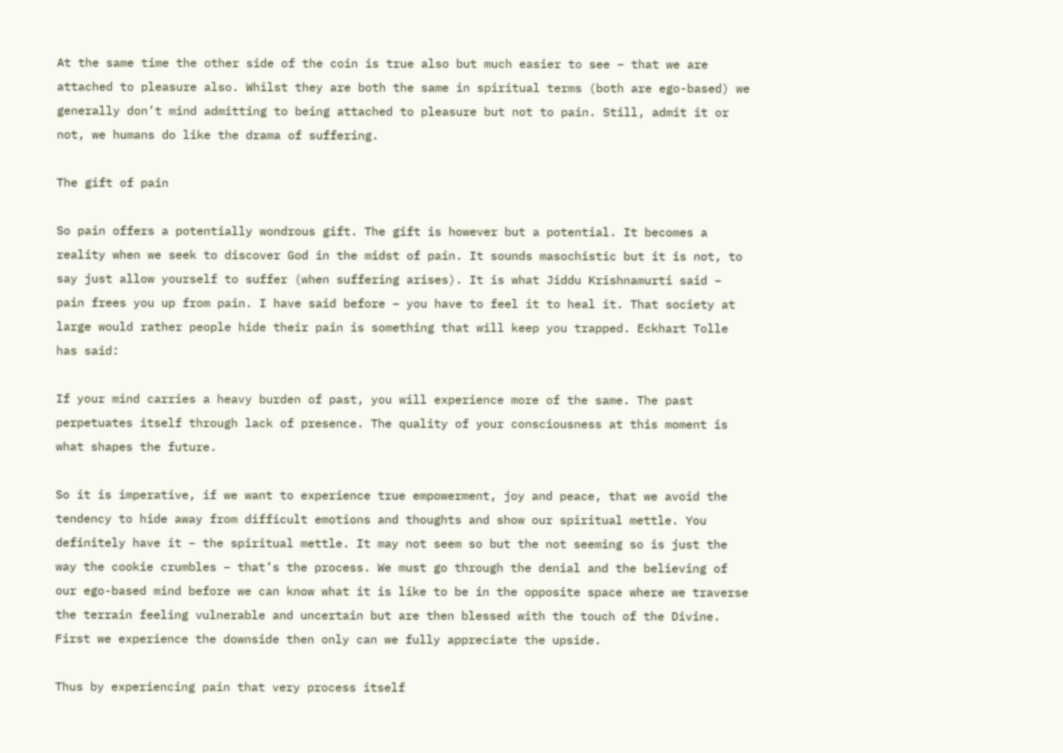At the same time the other side of the coin is true also but much easier to see – that we are attached to pleasure also. Whilst they are both the same in spiritual terms (both are ego-based) we generally don’t mind admitting to being attached to pleasure but not to pain. Still, admit it or not, we humans do like the drama of suffering.

The gift of pain

So pain offers a potentially wondrous gift. The gift is however but a potential. It becomes a reality when we seek to discover God in the midst of pain. It sounds masochistic but it is not, to say just allow yourself to suffer (when suffering arises). It is what Jiddu Krishnamurti said – pain frees you up from pain. I have said before – you have to feel it to heal it. That society at large would rather people hide their pain is something that will keep you trapped. Eckhart Tolle has said:

If your mind carries a heavy burden of past, you will experience more of the same. The past perpetuates itself through lack of presence. The quality of your consciousness at this moment is what shapes the future.

So it is imperative, if we want to experience true empowerment, joy and peace, that we avoid the tendency to hide away from difficult emotions and thoughts and show our spiritual mettle. You definitely have it – the spiritual mettle. It may not seem so but the not seeming so is just the way the cookie crumbles – that’s the process. We must go through the denial and the believing of our ego-based mind before we can know what it is like to be in the opposite space where we traverse the terrain feeling vulnerable and uncertain but are then blessed with the touch of the Divine.  First we experience the downside then only can we fully appreciate the upside.

Thus by experiencing pain that very process itself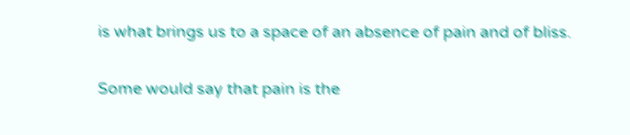is what brings us to a space of an absence of pain and of bliss.

Some would say that pain is the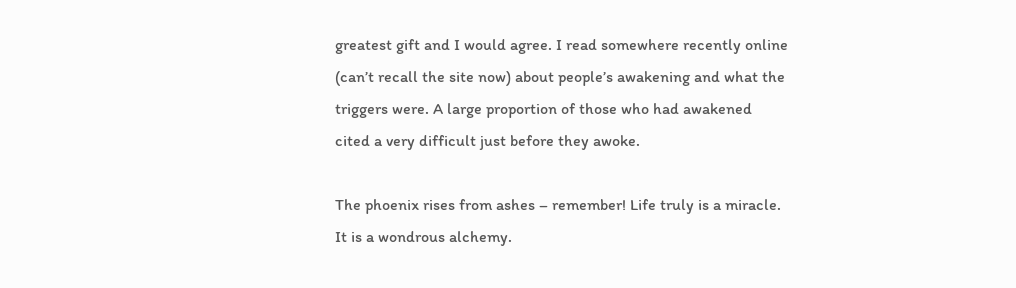greatest gift and I would agree. I read somewhere recently online (can’t recall the site now) about people’s awakening and what the triggers were. A large proportion of those who had awakened cited a very difficult just before they awoke.

The phoenix rises from ashes – remember! Life truly is a miracle. It is a wondrous alchemy.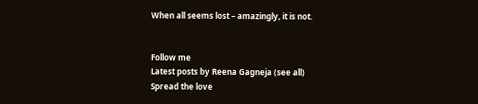When all seems lost – amazingly, it is not.


Follow me
Latest posts by Reena Gagneja (see all)
Spread the love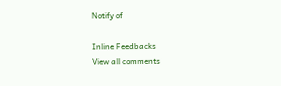Notify of

Inline Feedbacks
View all comments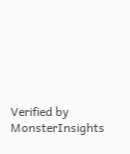Verified by MonsterInsights